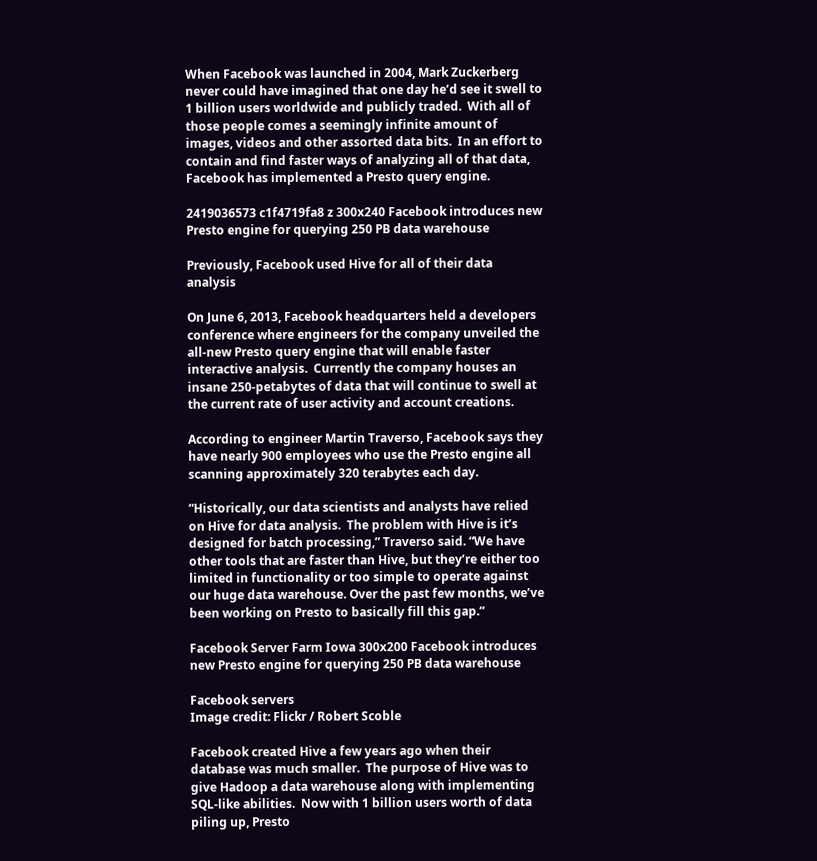When Facebook was launched in 2004, Mark Zuckerberg never could have imagined that one day he’d see it swell to 1 billion users worldwide and publicly traded.  With all of those people comes a seemingly infinite amount of images, videos and other assorted data bits.  In an effort to contain and find faster ways of analyzing all of that data, Facebook has implemented a Presto query engine.

2419036573 c1f4719fa8 z 300x240 Facebook introduces new Presto engine for querying 250 PB data warehouse

Previously, Facebook used Hive for all of their data analysis

On June 6, 2013, Facebook headquarters held a developers conference where engineers for the company unveiled the all-new Presto query engine that will enable faster interactive analysis.  Currently the company houses an insane 250-petabytes of data that will continue to swell at the current rate of user activity and account creations.

According to engineer Martin Traverso, Facebook says they have nearly 900 employees who use the Presto engine all scanning approximately 320 terabytes each day.

“Historically, our data scientists and analysts have relied on Hive for data analysis.  The problem with Hive is it’s designed for batch processing,” Traverso said. “We have other tools that are faster than Hive, but they’re either too limited in functionality or too simple to operate against our huge data warehouse. Over the past few months, we’ve been working on Presto to basically fill this gap.”

Facebook Server Farm Iowa 300x200 Facebook introduces new Presto engine for querying 250 PB data warehouse

Facebook servers
Image credit: Flickr / Robert Scoble

Facebook created Hive a few years ago when their database was much smaller.  The purpose of Hive was to give Hadoop a data warehouse along with implementing SQL-like abilities.  Now with 1 billion users worth of data piling up, Presto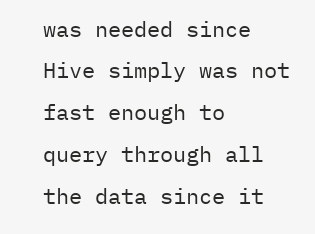was needed since Hive simply was not fast enough to query through all the data since it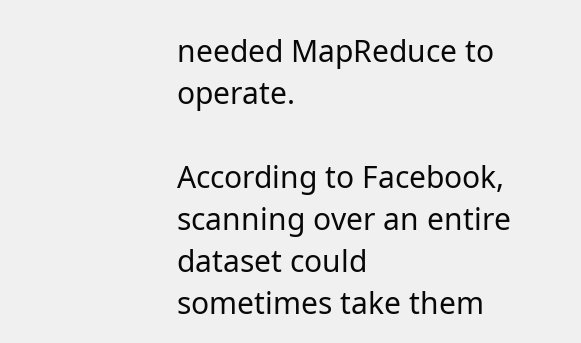needed MapReduce to operate.

According to Facebook, scanning over an entire dataset could sometimes take them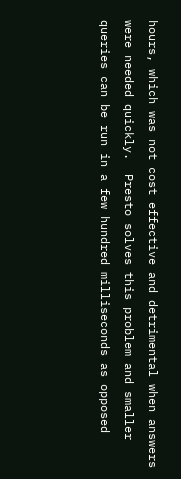hours, which was not cost effective and detrimental when answers were needed quickly.  Presto solves this problem and smaller queries can be run in a few hundred milliseconds as opposed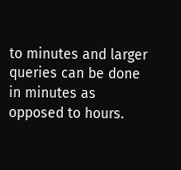to minutes and larger queries can be done in minutes as opposed to hours.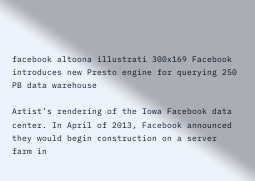facebook altoona illustrati 300x169 Facebook introduces new Presto engine for querying 250 PB data warehouse

Artist’s rendering of the Iowa Facebook data center. In April of 2013, Facebook announced they would begin construction on a server farm in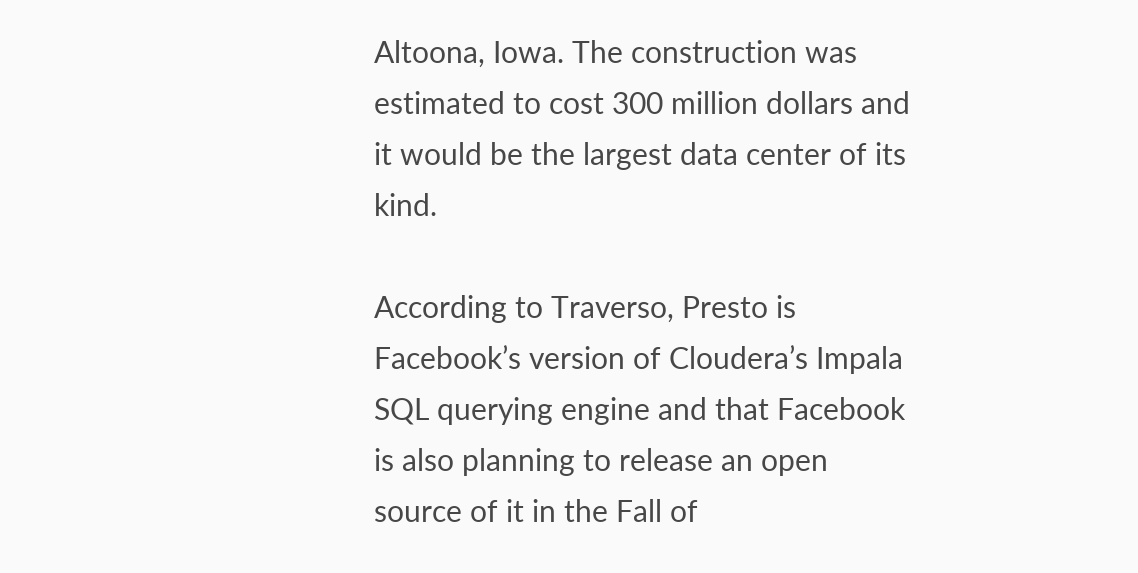Altoona, Iowa. The construction was estimated to cost 300 million dollars and it would be the largest data center of its kind.

According to Traverso, Presto is Facebook’s version of Cloudera’s Impala SQL querying engine and that Facebook is also planning to release an open source of it in the Fall of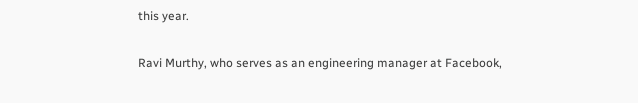this year.

Ravi Murthy, who serves as an engineering manager at Facebook,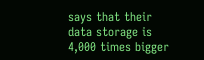says that their data storage is 4,000 times bigger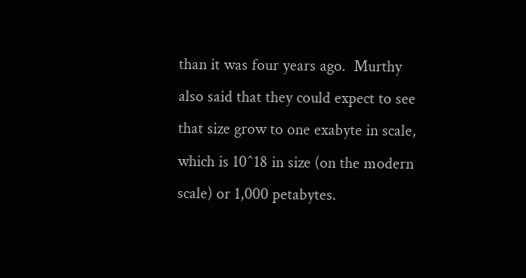than it was four years ago.  Murthy also said that they could expect to see that size grow to one exabyte in scale, which is 10^18 in size (on the modern scale) or 1,000 petabytes.